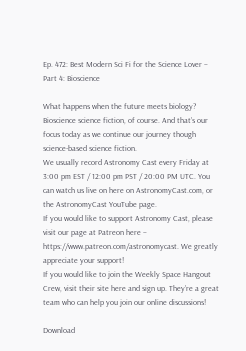Ep. 472: Best Modern Sci Fi for the Science Lover – Part 4: Bioscience

What happens when the future meets biology? Bioscience science fiction, of course. And that’s our focus today as we continue our journey though science-based science fiction.
We usually record Astronomy Cast every Friday at 3:00 pm EST / 12:00 pm PST / 20:00 PM UTC. You can watch us live on here on AstronomyCast.com, or the AstronomyCast YouTube page.
If you would like to support Astronomy Cast, please visit our page at Patreon here – https://www.patreon.com/astronomycast. We greatly appreciate your support!
If you would like to join the Weekly Space Hangout Crew, visit their site here and sign up. They’re a great team who can help you join our online discussions!

Download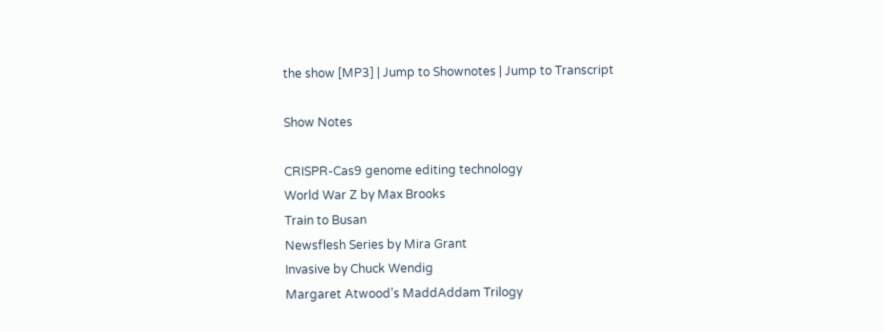the show [MP3] | Jump to Shownotes | Jump to Transcript

Show Notes

CRISPR-Cas9 genome editing technology
World War Z by Max Brooks
Train to Busan
Newsflesh Series by Mira Grant
Invasive by Chuck Wendig
Margaret Atwood’s MaddAddam Trilogy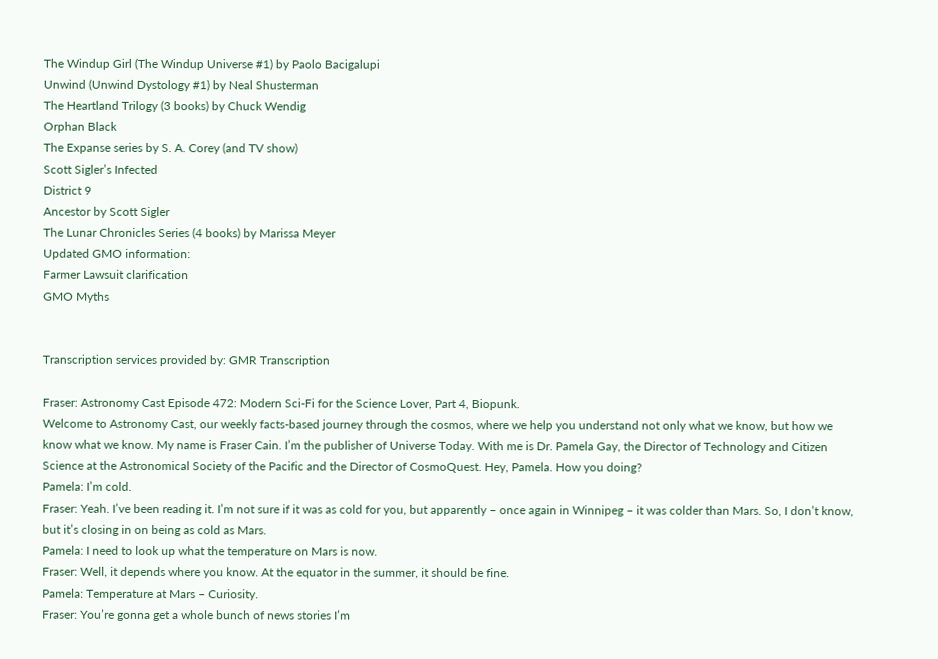The Windup Girl (The Windup Universe #1) by Paolo Bacigalupi
Unwind (Unwind Dystology #1) by Neal Shusterman
The Heartland Trilogy (3 books) by Chuck Wendig
Orphan Black
The Expanse series by S. A. Corey (and TV show)
Scott Sigler’s Infected
District 9
Ancestor by Scott Sigler
The Lunar Chronicles Series (4 books) by Marissa Meyer
Updated GMO information:
Farmer Lawsuit clarification
GMO Myths


Transcription services provided by: GMR Transcription

Fraser: Astronomy Cast Episode 472: Modern Sci-Fi for the Science Lover, Part 4, Biopunk.
Welcome to Astronomy Cast, our weekly facts-based journey through the cosmos, where we help you understand not only what we know, but how we know what we know. My name is Fraser Cain. I’m the publisher of Universe Today. With me is Dr. Pamela Gay, the Director of Technology and Citizen Science at the Astronomical Society of the Pacific and the Director of CosmoQuest. Hey, Pamela. How you doing?
Pamela: I’m cold.
Fraser: Yeah. I’ve been reading it. I’m not sure if it was as cold for you, but apparently – once again in Winnipeg – it was colder than Mars. So, I don’t know, but it’s closing in on being as cold as Mars.
Pamela: I need to look up what the temperature on Mars is now.
Fraser: Well, it depends where you know. At the equator in the summer, it should be fine.
Pamela: Temperature at Mars – Curiosity.
Fraser: You’re gonna get a whole bunch of news stories I’m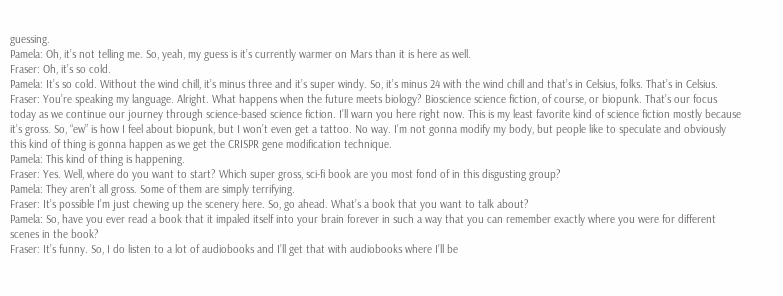guessing.
Pamela: Oh, it’s not telling me. So, yeah, my guess is it’s currently warmer on Mars than it is here as well.
Fraser: Oh, it’s so cold.
Pamela: It’s so cold. Without the wind chill, it’s minus three and it’s super windy. So, it’s minus 24 with the wind chill and that’s in Celsius, folks. That’s in Celsius.
Fraser: You’re speaking my language. Alright. What happens when the future meets biology? Bioscience science fiction, of course, or biopunk. That’s our focus today as we continue our journey through science-based science fiction. I’ll warn you here right now. This is my least favorite kind of science fiction mostly because it’s gross. So, “ew” is how I feel about biopunk, but I won’t even get a tattoo. No way. I’m not gonna modify my body, but people like to speculate and obviously this kind of thing is gonna happen as we get the CRISPR gene modification technique.
Pamela: This kind of thing is happening.
Fraser: Yes. Well, where do you want to start? Which super gross, sci-fi book are you most fond of in this disgusting group?
Pamela: They aren’t all gross. Some of them are simply terrifying.
Fraser: It’s possible I’m just chewing up the scenery here. So, go ahead. What’s a book that you want to talk about?
Pamela: So, have you ever read a book that it impaled itself into your brain forever in such a way that you can remember exactly where you were for different scenes in the book?
Fraser: It’s funny. So, I do listen to a lot of audiobooks and I’ll get that with audiobooks where I’ll be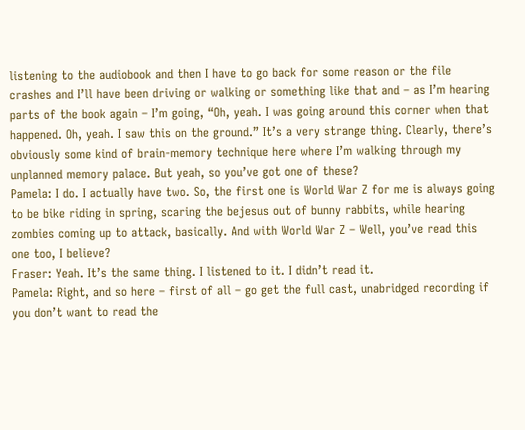listening to the audiobook and then I have to go back for some reason or the file crashes and I’ll have been driving or walking or something like that and – as I’m hearing parts of the book again – I’m going, “Oh, yeah. I was going around this corner when that happened. Oh, yeah. I saw this on the ground.” It’s a very strange thing. Clearly, there’s obviously some kind of brain-memory technique here where I’m walking through my unplanned memory palace. But yeah, so you’ve got one of these?
Pamela: I do. I actually have two. So, the first one is World War Z for me is always going to be bike riding in spring, scaring the bejesus out of bunny rabbits, while hearing zombies coming up to attack, basically. And with World War Z – Well, you’ve read this one too, I believe?
Fraser: Yeah. It’s the same thing. I listened to it. I didn’t read it.
Pamela: Right, and so here – first of all – go get the full cast, unabridged recording if you don’t want to read the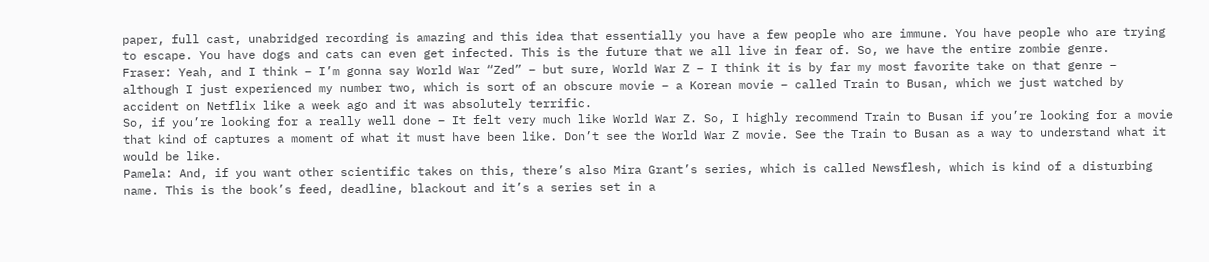paper, full cast, unabridged recording is amazing and this idea that essentially you have a few people who are immune. You have people who are trying to escape. You have dogs and cats can even get infected. This is the future that we all live in fear of. So, we have the entire zombie genre.
Fraser: Yeah, and I think – I’m gonna say World War “Zed” – but sure, World War Z – I think it is by far my most favorite take on that genre – although I just experienced my number two, which is sort of an obscure movie – a Korean movie – called Train to Busan, which we just watched by accident on Netflix like a week ago and it was absolutely terrific.
So, if you’re looking for a really well done – It felt very much like World War Z. So, I highly recommend Train to Busan if you’re looking for a movie that kind of captures a moment of what it must have been like. Don’t see the World War Z movie. See the Train to Busan as a way to understand what it would be like.
Pamela: And, if you want other scientific takes on this, there’s also Mira Grant’s series, which is called Newsflesh, which is kind of a disturbing name. This is the book’s feed, deadline, blackout and it’s a series set in a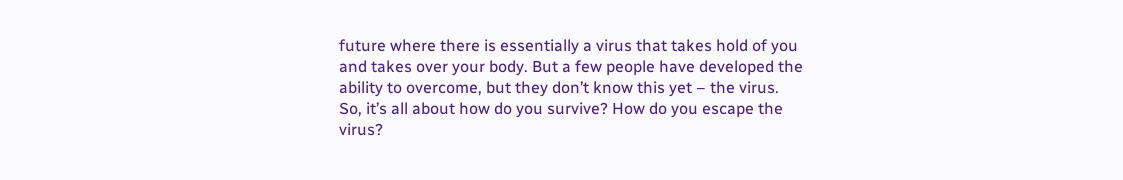future where there is essentially a virus that takes hold of you and takes over your body. But a few people have developed the ability to overcome, but they don’t know this yet – the virus.
So, it’s all about how do you survive? How do you escape the virus?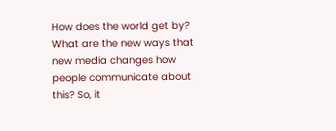How does the world get by? What are the new ways that new media changes how people communicate about this? So, it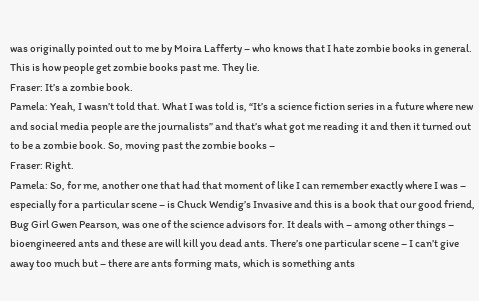was originally pointed out to me by Moira Lafferty – who knows that I hate zombie books in general. This is how people get zombie books past me. They lie.
Fraser: It’s a zombie book.
Pamela: Yeah, I wasn’t told that. What I was told is, “It’s a science fiction series in a future where new and social media people are the journalists” and that’s what got me reading it and then it turned out to be a zombie book. So, moving past the zombie books –
Fraser: Right.
Pamela: So, for me, another one that had that moment of like I can remember exactly where I was – especially for a particular scene – is Chuck Wendig’s Invasive and this is a book that our good friend, Bug Girl Gwen Pearson, was one of the science advisors for. It deals with – among other things – bioengineered ants and these are will kill you dead ants. There’s one particular scene – I can’t give away too much but – there are ants forming mats, which is something ants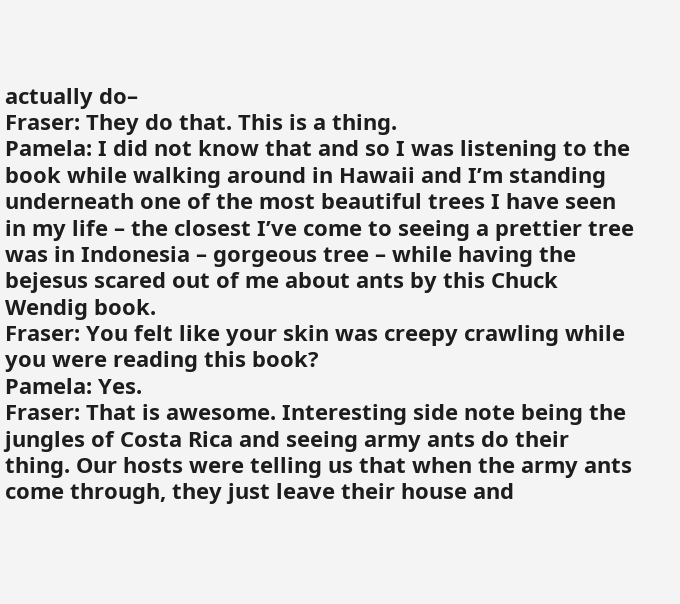actually do–
Fraser: They do that. This is a thing.
Pamela: I did not know that and so I was listening to the book while walking around in Hawaii and I’m standing underneath one of the most beautiful trees I have seen in my life – the closest I’ve come to seeing a prettier tree was in Indonesia – gorgeous tree – while having the bejesus scared out of me about ants by this Chuck Wendig book.
Fraser: You felt like your skin was creepy crawling while you were reading this book?
Pamela: Yes.
Fraser: That is awesome. Interesting side note being the jungles of Costa Rica and seeing army ants do their thing. Our hosts were telling us that when the army ants come through, they just leave their house and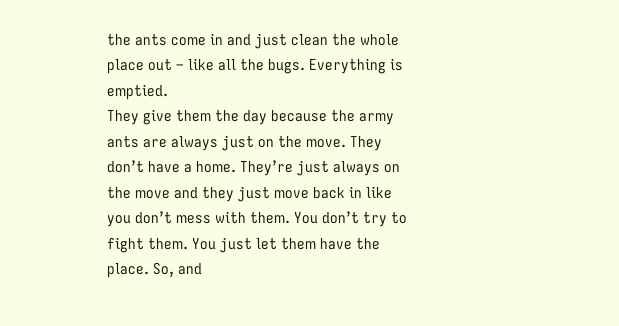the ants come in and just clean the whole place out – like all the bugs. Everything is emptied.
They give them the day because the army ants are always just on the move. They don’t have a home. They’re just always on the move and they just move back in like you don’t mess with them. You don’t try to fight them. You just let them have the place. So, and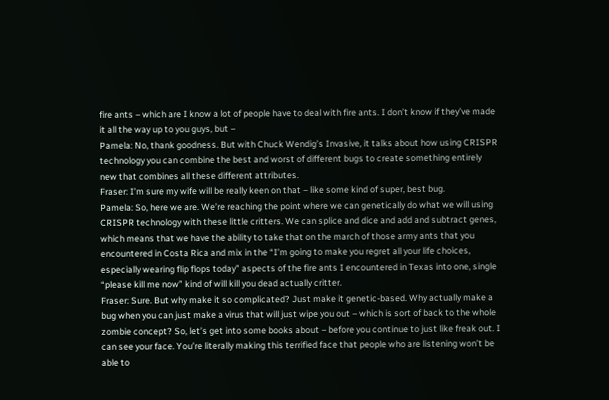fire ants – which are I know a lot of people have to deal with fire ants. I don’t know if they’ve made it all the way up to you guys, but –
Pamela: No, thank goodness. But with Chuck Wendig’s Invasive, it talks about how using CRISPR technology you can combine the best and worst of different bugs to create something entirely new that combines all these different attributes.
Fraser: I’m sure my wife will be really keen on that – like some kind of super, best bug.
Pamela: So, here we are. We’re reaching the point where we can genetically do what we will using CRISPR technology with these little critters. We can splice and dice and add and subtract genes, which means that we have the ability to take that on the march of those army ants that you encountered in Costa Rica and mix in the “I’m going to make you regret all your life choices, especially wearing flip flops today” aspects of the fire ants I encountered in Texas into one, single “please kill me now” kind of will kill you dead actually critter.
Fraser: Sure. But why make it so complicated? Just make it genetic-based. Why actually make a bug when you can just make a virus that will just wipe you out – which is sort of back to the whole zombie concept? So, let’s get into some books about – before you continue to just like freak out. I can see your face. You’re literally making this terrified face that people who are listening won’t be able to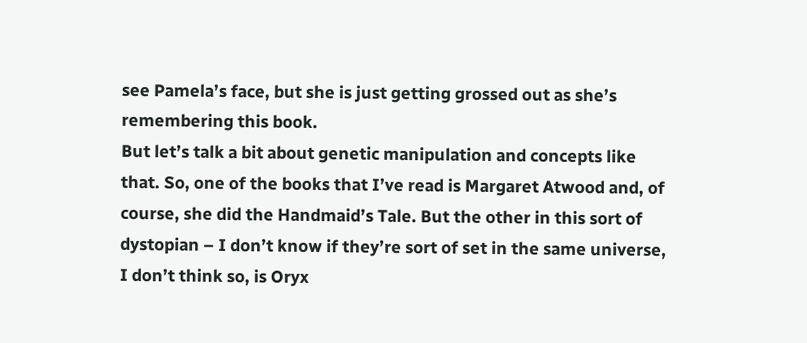see Pamela’s face, but she is just getting grossed out as she’s remembering this book.
But let’s talk a bit about genetic manipulation and concepts like that. So, one of the books that I’ve read is Margaret Atwood and, of course, she did the Handmaid’s Tale. But the other in this sort of dystopian – I don’t know if they’re sort of set in the same universe, I don’t think so, is Oryx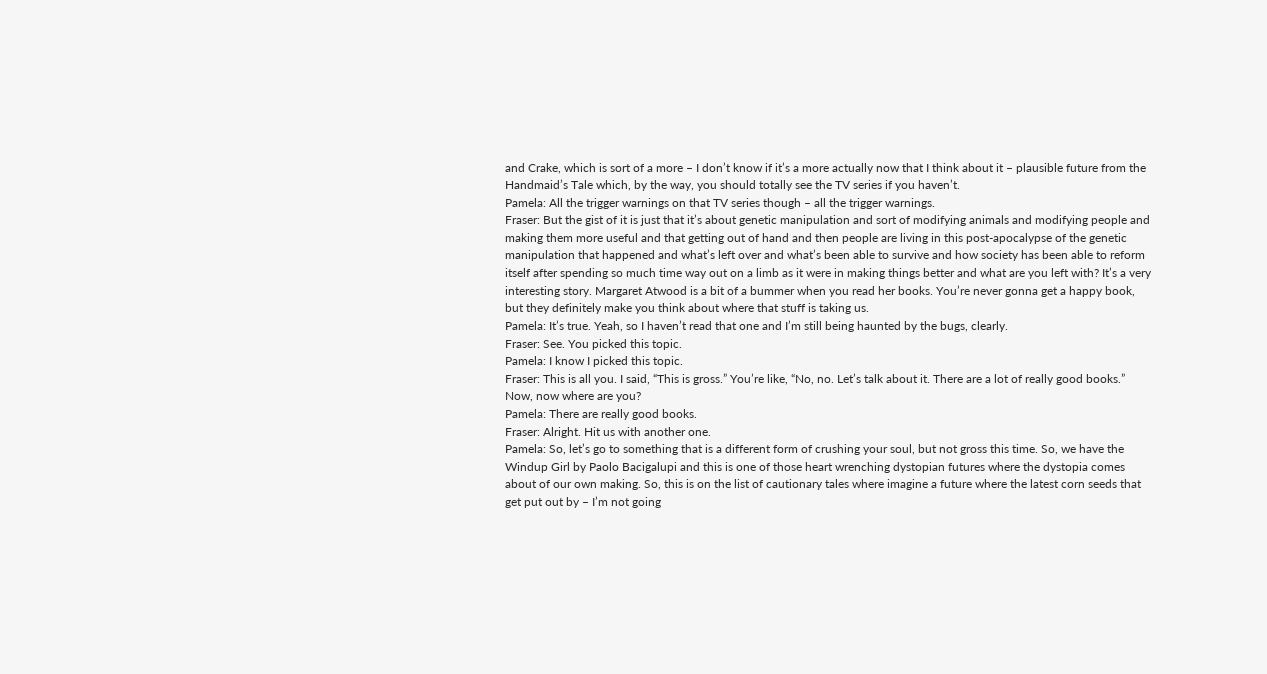and Crake, which is sort of a more – I don’t know if it’s a more actually now that I think about it – plausible future from the Handmaid’s Tale which, by the way, you should totally see the TV series if you haven’t.
Pamela: All the trigger warnings on that TV series though – all the trigger warnings.
Fraser: But the gist of it is just that it’s about genetic manipulation and sort of modifying animals and modifying people and making them more useful and that getting out of hand and then people are living in this post-apocalypse of the genetic manipulation that happened and what’s left over and what’s been able to survive and how society has been able to reform itself after spending so much time way out on a limb as it were in making things better and what are you left with? It’s a very interesting story. Margaret Atwood is a bit of a bummer when you read her books. You’re never gonna get a happy book, but they definitely make you think about where that stuff is taking us.
Pamela: It’s true. Yeah, so I haven’t read that one and I’m still being haunted by the bugs, clearly.
Fraser: See. You picked this topic.
Pamela: I know I picked this topic.
Fraser: This is all you. I said, “This is gross.” You’re like, “No, no. Let’s talk about it. There are a lot of really good books.” Now, now where are you?
Pamela: There are really good books.
Fraser: Alright. Hit us with another one.
Pamela: So, let’s go to something that is a different form of crushing your soul, but not gross this time. So, we have the Windup Girl by Paolo Bacigalupi and this is one of those heart wrenching dystopian futures where the dystopia comes about of our own making. So, this is on the list of cautionary tales where imagine a future where the latest corn seeds that get put out by – I’m not going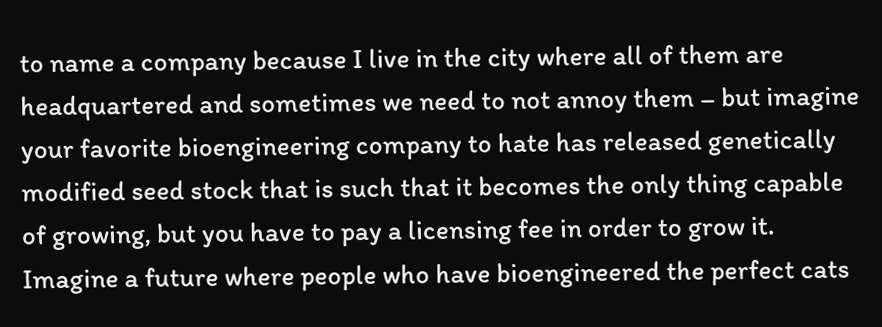to name a company because I live in the city where all of them are headquartered and sometimes we need to not annoy them – but imagine your favorite bioengineering company to hate has released genetically modified seed stock that is such that it becomes the only thing capable of growing, but you have to pay a licensing fee in order to grow it.
Imagine a future where people who have bioengineered the perfect cats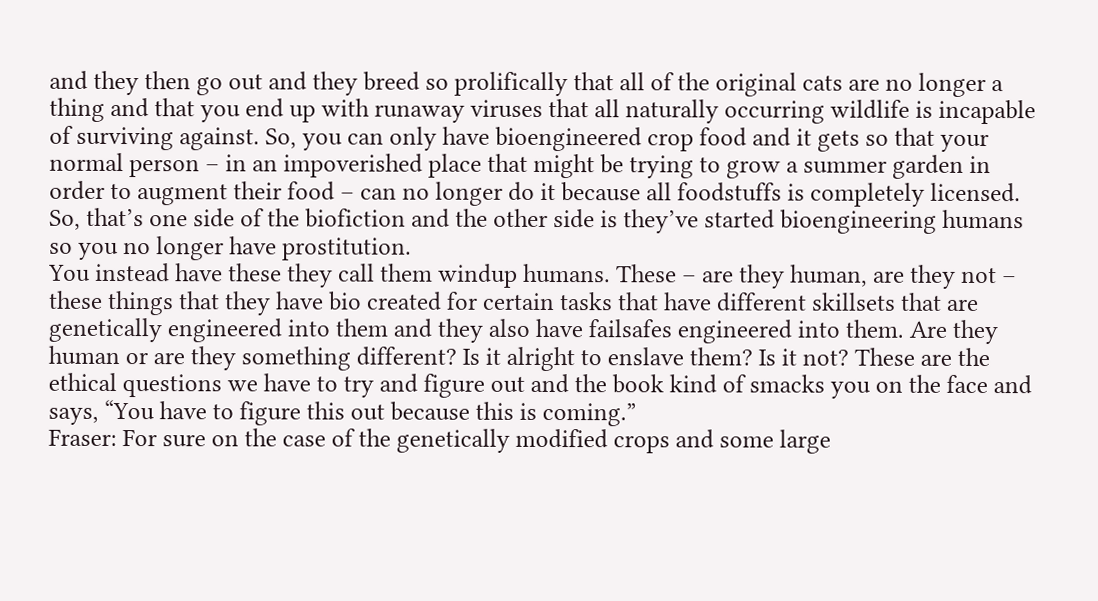and they then go out and they breed so prolifically that all of the original cats are no longer a thing and that you end up with runaway viruses that all naturally occurring wildlife is incapable of surviving against. So, you can only have bioengineered crop food and it gets so that your normal person – in an impoverished place that might be trying to grow a summer garden in order to augment their food – can no longer do it because all foodstuffs is completely licensed. So, that’s one side of the biofiction and the other side is they’ve started bioengineering humans so you no longer have prostitution.
You instead have these they call them windup humans. These – are they human, are they not – these things that they have bio created for certain tasks that have different skillsets that are genetically engineered into them and they also have failsafes engineered into them. Are they human or are they something different? Is it alright to enslave them? Is it not? These are the ethical questions we have to try and figure out and the book kind of smacks you on the face and says, “You have to figure this out because this is coming.”
Fraser: For sure on the case of the genetically modified crops and some large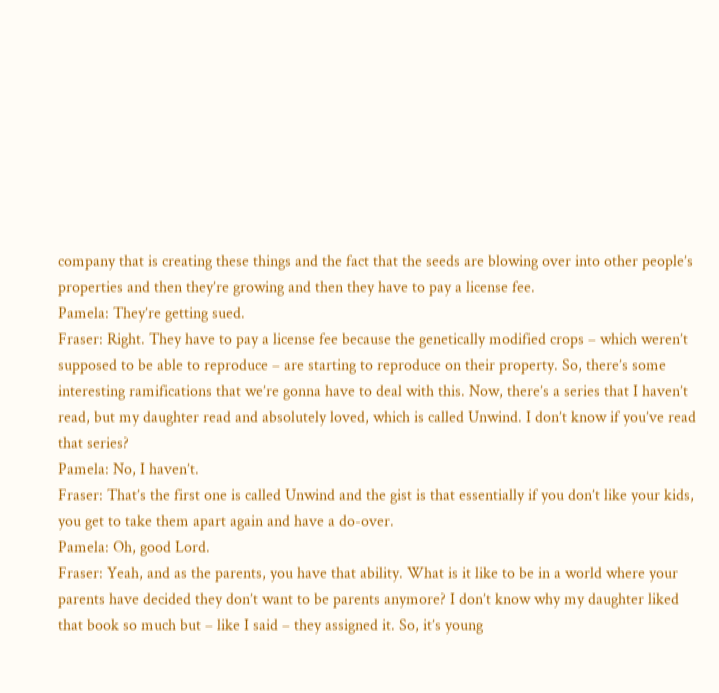company that is creating these things and the fact that the seeds are blowing over into other people’s properties and then they’re growing and then they have to pay a license fee.
Pamela: They’re getting sued.
Fraser: Right. They have to pay a license fee because the genetically modified crops – which weren’t supposed to be able to reproduce – are starting to reproduce on their property. So, there’s some interesting ramifications that we’re gonna have to deal with this. Now, there’s a series that I haven’t read, but my daughter read and absolutely loved, which is called Unwind. I don’t know if you’ve read that series?
Pamela: No, I haven’t.
Fraser: That’s the first one is called Unwind and the gist is that essentially if you don’t like your kids, you get to take them apart again and have a do-over.
Pamela: Oh, good Lord.
Fraser: Yeah, and as the parents, you have that ability. What is it like to be in a world where your parents have decided they don’t want to be parents anymore? I don’t know why my daughter liked that book so much but – like I said – they assigned it. So, it’s young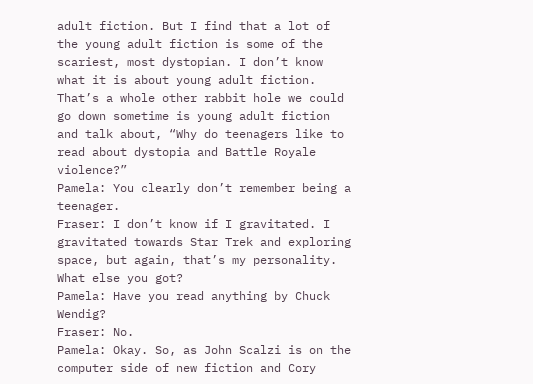adult fiction. But I find that a lot of the young adult fiction is some of the scariest, most dystopian. I don’t know what it is about young adult fiction. That’s a whole other rabbit hole we could go down sometime is young adult fiction and talk about, “Why do teenagers like to read about dystopia and Battle Royale violence?”
Pamela: You clearly don’t remember being a teenager.
Fraser: I don’t know if I gravitated. I gravitated towards Star Trek and exploring space, but again, that’s my personality. What else you got?
Pamela: Have you read anything by Chuck Wendig?
Fraser: No.
Pamela: Okay. So, as John Scalzi is on the computer side of new fiction and Cory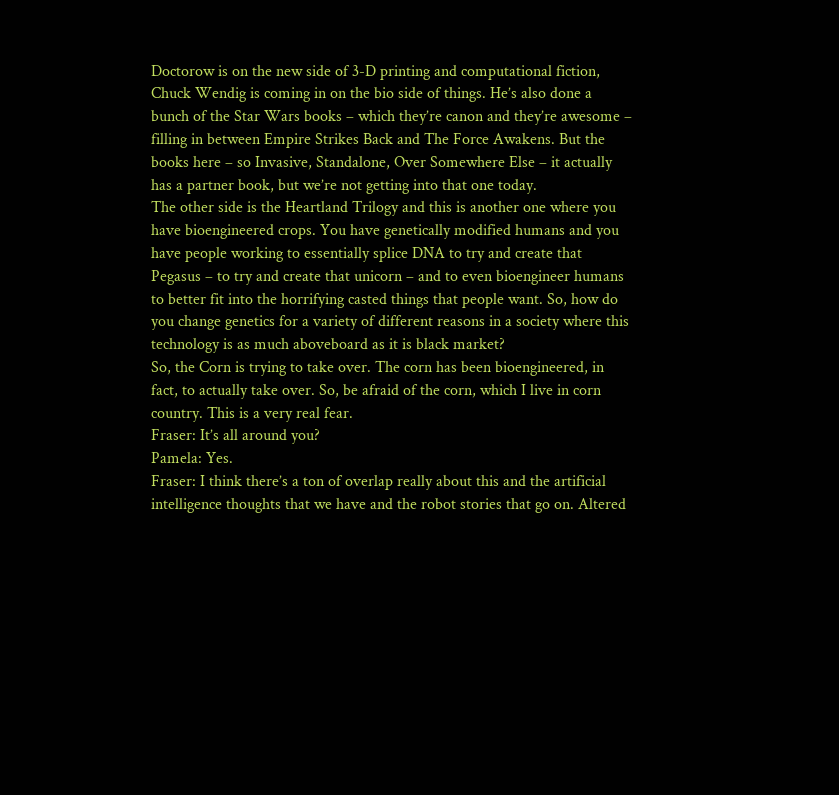Doctorow is on the new side of 3-D printing and computational fiction, Chuck Wendig is coming in on the bio side of things. He’s also done a bunch of the Star Wars books – which they’re canon and they’re awesome – filling in between Empire Strikes Back and The Force Awakens. But the books here – so Invasive, Standalone, Over Somewhere Else – it actually has a partner book, but we’re not getting into that one today.
The other side is the Heartland Trilogy and this is another one where you have bioengineered crops. You have genetically modified humans and you have people working to essentially splice DNA to try and create that Pegasus – to try and create that unicorn – and to even bioengineer humans to better fit into the horrifying casted things that people want. So, how do you change genetics for a variety of different reasons in a society where this technology is as much aboveboard as it is black market?
So, the Corn is trying to take over. The corn has been bioengineered, in fact, to actually take over. So, be afraid of the corn, which I live in corn country. This is a very real fear.
Fraser: It’s all around you?
Pamela: Yes.
Fraser: I think there’s a ton of overlap really about this and the artificial intelligence thoughts that we have and the robot stories that go on. Altered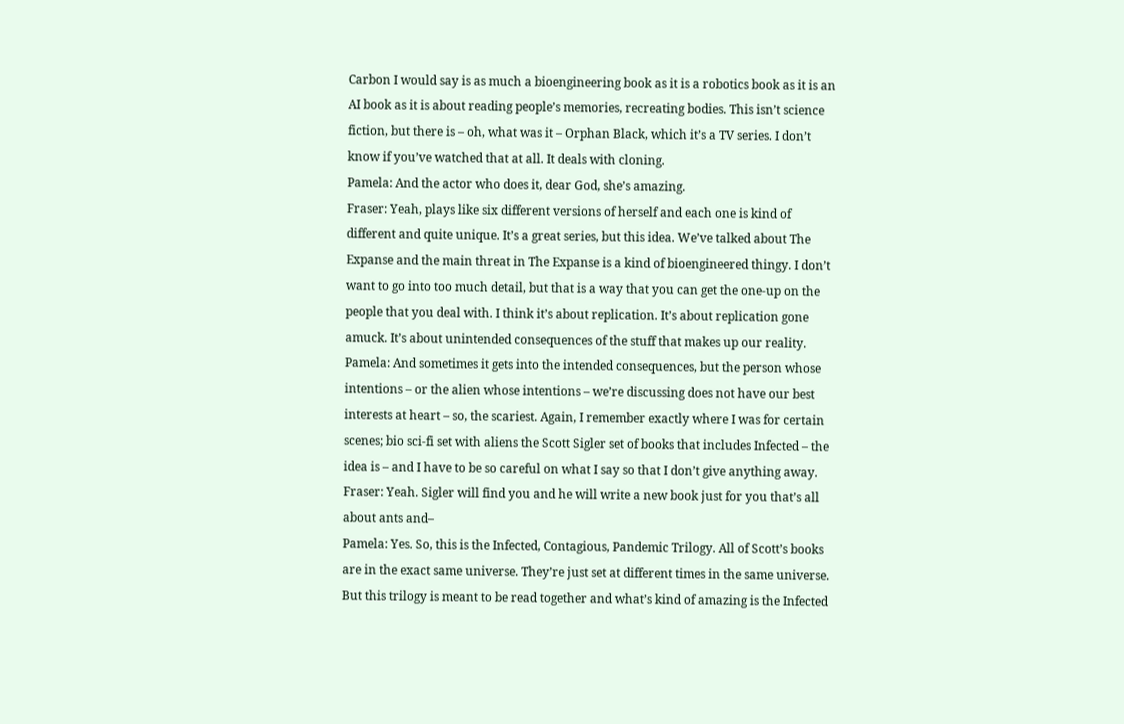Carbon I would say is as much a bioengineering book as it is a robotics book as it is an AI book as it is about reading people’s memories, recreating bodies. This isn’t science fiction, but there is – oh, what was it – Orphan Black, which it’s a TV series. I don’t know if you’ve watched that at all. It deals with cloning.
Pamela: And the actor who does it, dear God, she’s amazing.
Fraser: Yeah, plays like six different versions of herself and each one is kind of different and quite unique. It’s a great series, but this idea. We’ve talked about The Expanse and the main threat in The Expanse is a kind of bioengineered thingy. I don’t want to go into too much detail, but that is a way that you can get the one-up on the people that you deal with. I think it’s about replication. It’s about replication gone amuck. It’s about unintended consequences of the stuff that makes up our reality.
Pamela: And sometimes it gets into the intended consequences, but the person whose intentions – or the alien whose intentions – we’re discussing does not have our best interests at heart – so, the scariest. Again, I remember exactly where I was for certain scenes; bio sci-fi set with aliens the Scott Sigler set of books that includes Infected – the idea is – and I have to be so careful on what I say so that I don’t give anything away.
Fraser: Yeah. Sigler will find you and he will write a new book just for you that’s all about ants and–
Pamela: Yes. So, this is the Infected, Contagious, Pandemic Trilogy. All of Scott’s books are in the exact same universe. They’re just set at different times in the same universe.
But this trilogy is meant to be read together and what’s kind of amazing is the Infected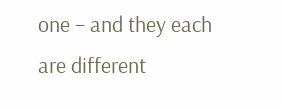one – and they each are different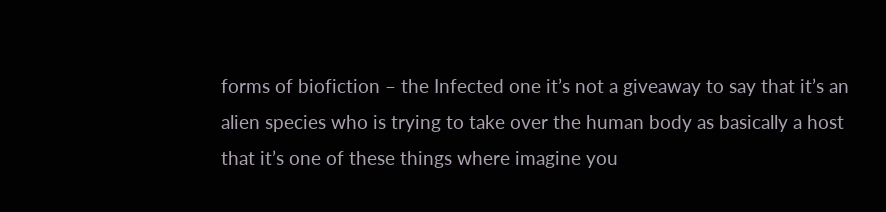forms of biofiction – the Infected one it’s not a giveaway to say that it’s an alien species who is trying to take over the human body as basically a host that it’s one of these things where imagine you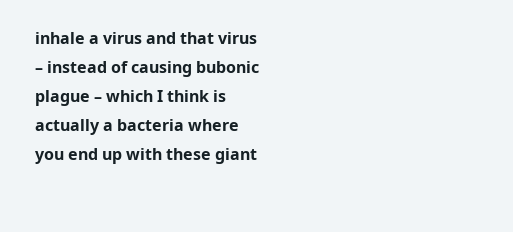inhale a virus and that virus – instead of causing bubonic plague – which I think is actually a bacteria where you end up with these giant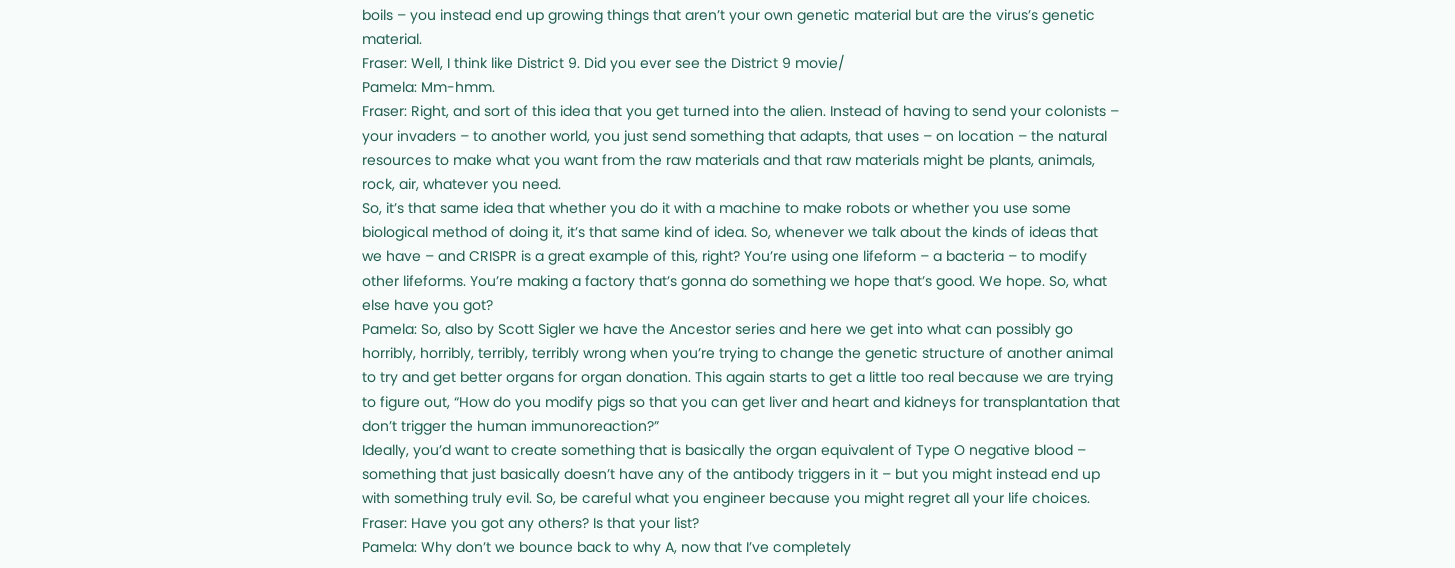boils – you instead end up growing things that aren’t your own genetic material but are the virus’s genetic material.
Fraser: Well, I think like District 9. Did you ever see the District 9 movie/
Pamela: Mm-hmm.
Fraser: Right, and sort of this idea that you get turned into the alien. Instead of having to send your colonists – your invaders – to another world, you just send something that adapts, that uses – on location – the natural resources to make what you want from the raw materials and that raw materials might be plants, animals, rock, air, whatever you need.
So, it’s that same idea that whether you do it with a machine to make robots or whether you use some biological method of doing it, it’s that same kind of idea. So, whenever we talk about the kinds of ideas that we have – and CRISPR is a great example of this, right? You’re using one lifeform – a bacteria – to modify other lifeforms. You’re making a factory that’s gonna do something we hope that’s good. We hope. So, what else have you got?
Pamela: So, also by Scott Sigler we have the Ancestor series and here we get into what can possibly go horribly, horribly, terribly, terribly wrong when you’re trying to change the genetic structure of another animal to try and get better organs for organ donation. This again starts to get a little too real because we are trying to figure out, “How do you modify pigs so that you can get liver and heart and kidneys for transplantation that don’t trigger the human immunoreaction?”
Ideally, you’d want to create something that is basically the organ equivalent of Type O negative blood – something that just basically doesn’t have any of the antibody triggers in it – but you might instead end up with something truly evil. So, be careful what you engineer because you might regret all your life choices.
Fraser: Have you got any others? Is that your list?
Pamela: Why don’t we bounce back to why A, now that I’ve completely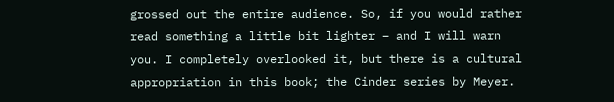grossed out the entire audience. So, if you would rather read something a little bit lighter – and I will warn you. I completely overlooked it, but there is a cultural appropriation in this book; the Cinder series by Meyer.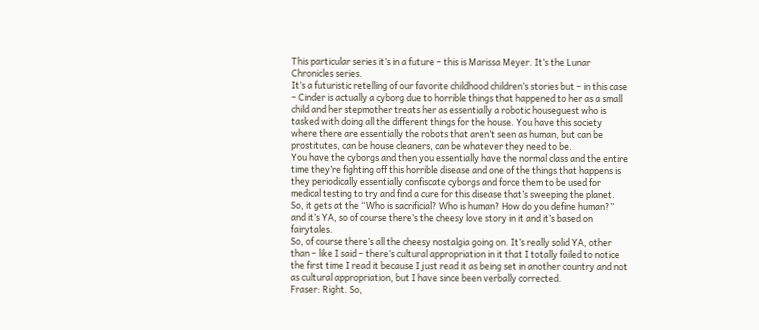This particular series it’s in a future – this is Marissa Meyer. It’s the Lunar Chronicles series.
It’s a futuristic retelling of our favorite childhood children’s stories but – in this case – Cinder is actually a cyborg due to horrible things that happened to her as a small child and her stepmother treats her as essentially a robotic houseguest who is tasked with doing all the different things for the house. You have this society where there are essentially the robots that aren’t seen as human, but can be prostitutes, can be house cleaners, can be whatever they need to be.
You have the cyborgs and then you essentially have the normal class and the entire time they’re fighting off this horrible disease and one of the things that happens is they periodically essentially confiscate cyborgs and force them to be used for medical testing to try and find a cure for this disease that’s sweeping the planet. So, it gets at the “Who is sacrificial? Who is human? How do you define human?” and it’s YA, so of course there’s the cheesy love story in it and it’s based on fairytales.
So, of course there’s all the cheesy nostalgia going on. It’s really solid YA, other than – like I said – there’s cultural appropriation in it that I totally failed to notice the first time I read it because I just read it as being set in another country and not as cultural appropriation, but I have since been verbally corrected.
Fraser: Right. So,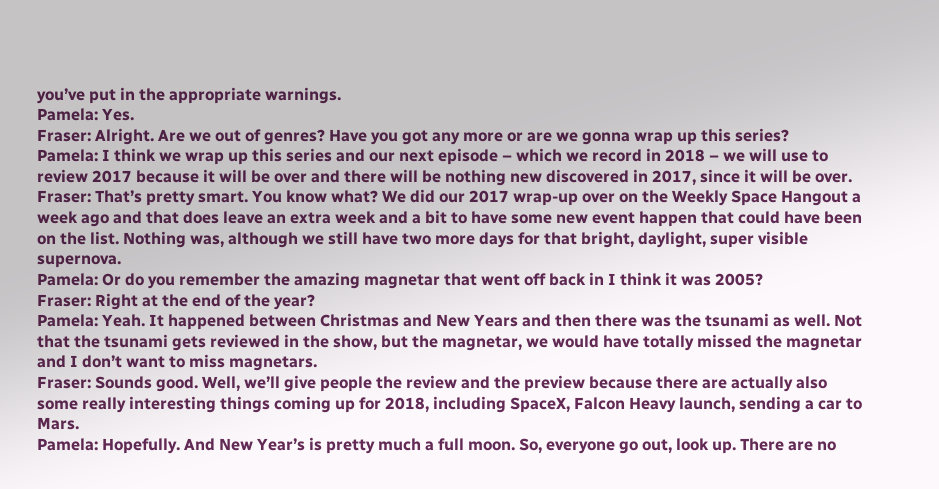you’ve put in the appropriate warnings.
Pamela: Yes.
Fraser: Alright. Are we out of genres? Have you got any more or are we gonna wrap up this series?
Pamela: I think we wrap up this series and our next episode – which we record in 2018 – we will use to review 2017 because it will be over and there will be nothing new discovered in 2017, since it will be over.
Fraser: That’s pretty smart. You know what? We did our 2017 wrap-up over on the Weekly Space Hangout a week ago and that does leave an extra week and a bit to have some new event happen that could have been on the list. Nothing was, although we still have two more days for that bright, daylight, super visible supernova.
Pamela: Or do you remember the amazing magnetar that went off back in I think it was 2005?
Fraser: Right at the end of the year?
Pamela: Yeah. It happened between Christmas and New Years and then there was the tsunami as well. Not that the tsunami gets reviewed in the show, but the magnetar, we would have totally missed the magnetar and I don’t want to miss magnetars.
Fraser: Sounds good. Well, we’ll give people the review and the preview because there are actually also some really interesting things coming up for 2018, including SpaceX, Falcon Heavy launch, sending a car to Mars.
Pamela: Hopefully. And New Year’s is pretty much a full moon. So, everyone go out, look up. There are no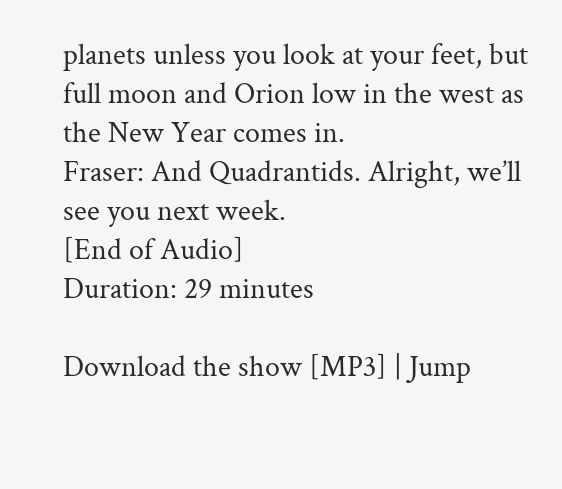planets unless you look at your feet, but full moon and Orion low in the west as the New Year comes in.
Fraser: And Quadrantids. Alright, we’ll see you next week.
[End of Audio]
Duration: 29 minutes

Download the show [MP3] | Jump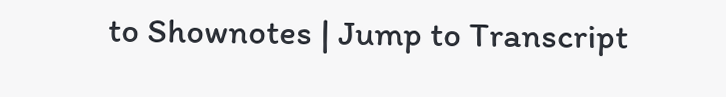to Shownotes | Jump to Transcript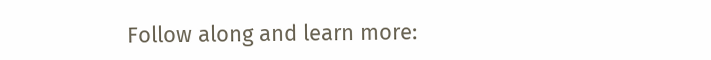Follow along and learn more: